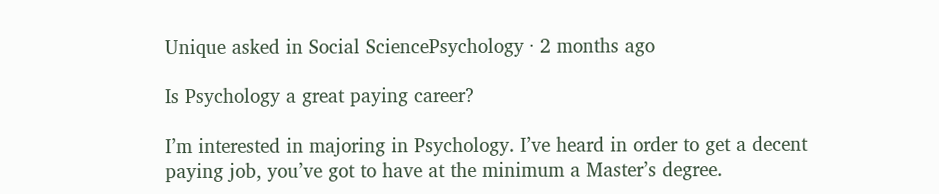Unique asked in Social SciencePsychology · 2 months ago

Is Psychology a great paying career?

I’m interested in majoring in Psychology. I’ve heard in order to get a decent paying job, you’ve got to have at the minimum a Master’s degree.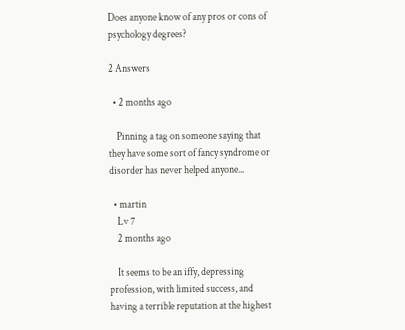Does anyone know of any pros or cons of psychology degrees?

2 Answers

  • 2 months ago

    Pinning a tag on someone saying that they have some sort of fancy syndrome or disorder has never helped anyone...

  • martin
    Lv 7
    2 months ago

    It seems to be an iffy, depressing profession, with limited success, and having a terrible reputation at the highest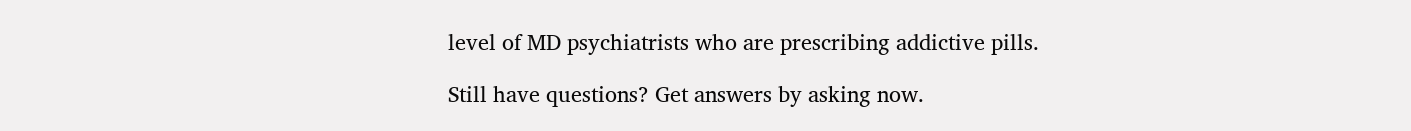level of MD psychiatrists who are prescribing addictive pills.

Still have questions? Get answers by asking now.